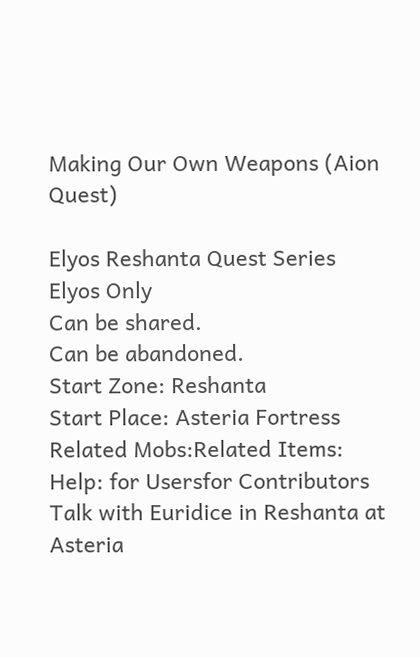Making Our Own Weapons (Aion Quest)

Elyos Reshanta Quest Series
Elyos Only
Can be shared.
Can be abandoned.
Start Zone: Reshanta
Start Place: Asteria Fortress
Related Mobs:Related Items:
Help: for Usersfor Contributors
Talk with Euridice in Reshanta at Asteria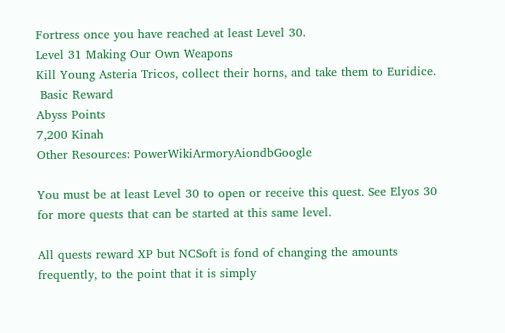Fortress once you have reached at least Level 30.
Level 31 Making Our Own Weapons
Kill Young Asteria Tricos, collect their horns, and take them to Euridice.
 Basic Reward
Abyss Points
7,200 Kinah
Other Resources: PowerWikiArmoryAiondbGoogle

You must be at least Level 30 to open or receive this quest. See Elyos 30 for more quests that can be started at this same level.

All quests reward XP but NCSoft is fond of changing the amounts frequently, to the point that it is simply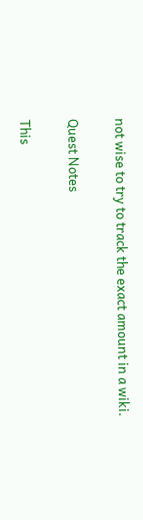not wise to try to track the exact amount in a wiki.

Quest Notes

This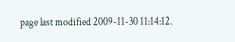page last modified 2009-11-30 11:14:12.